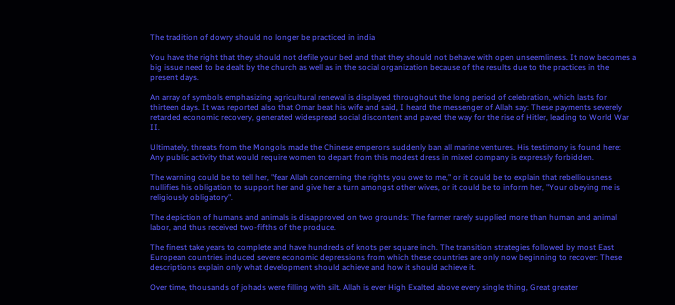The tradition of dowry should no longer be practiced in india

You have the right that they should not defile your bed and that they should not behave with open unseemliness. It now becomes a big issue need to be dealt by the church as well as in the social organization because of the results due to the practices in the present days.

An array of symbols emphasizing agricultural renewal is displayed throughout the long period of celebration, which lasts for thirteen days. It was reported also that Omar beat his wife and said, I heard the messenger of Allah say: These payments severely retarded economic recovery, generated widespread social discontent and paved the way for the rise of Hitler, leading to World War II.

Ultimately, threats from the Mongols made the Chinese emperors suddenly ban all marine ventures. His testimony is found here: Any public activity that would require women to depart from this modest dress in mixed company is expressly forbidden.

The warning could be to tell her, "fear Allah concerning the rights you owe to me," or it could be to explain that rebelliousness nullifies his obligation to support her and give her a turn amongst other wives, or it could be to inform her, "Your obeying me is religiously obligatory".

The depiction of humans and animals is disapproved on two grounds: The farmer rarely supplied more than human and animal labor, and thus received two-fifths of the produce.

The finest take years to complete and have hundreds of knots per square inch. The transition strategies followed by most East European countries induced severe economic depressions from which these countries are only now beginning to recover: These descriptions explain only what development should achieve and how it should achieve it.

Over time, thousands of johads were filling with silt. Allah is ever High Exalted above every single thing, Great greater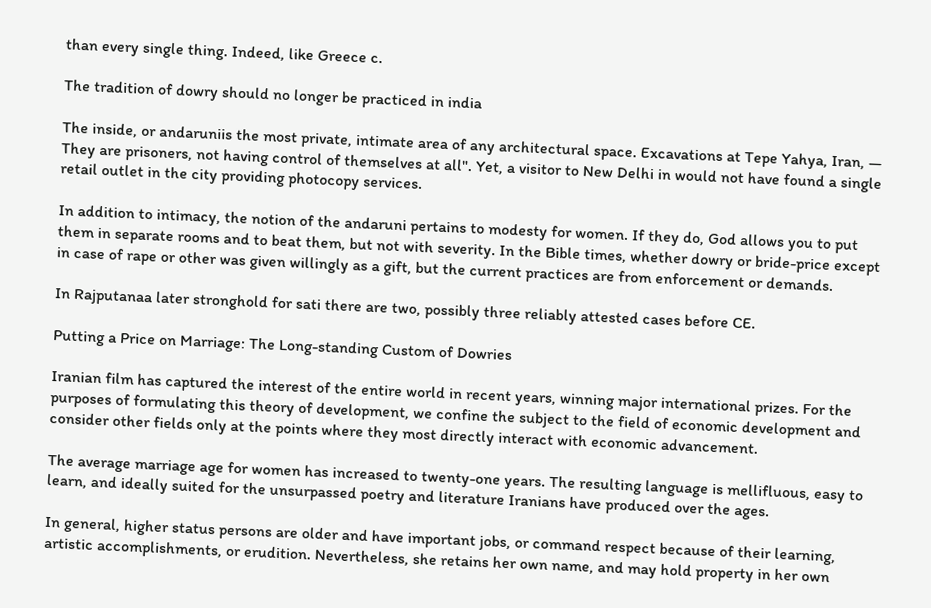than every single thing. Indeed, like Greece c.

The tradition of dowry should no longer be practiced in india

The inside, or andaruniis the most private, intimate area of any architectural space. Excavations at Tepe Yahya, Iran, — They are prisoners, not having control of themselves at all". Yet, a visitor to New Delhi in would not have found a single retail outlet in the city providing photocopy services.

In addition to intimacy, the notion of the andaruni pertains to modesty for women. If they do, God allows you to put them in separate rooms and to beat them, but not with severity. In the Bible times, whether dowry or bride-price except in case of rape or other was given willingly as a gift, but the current practices are from enforcement or demands.

In Rajputanaa later stronghold for sati there are two, possibly three reliably attested cases before CE.

Putting a Price on Marriage: The Long-standing Custom of Dowries

Iranian film has captured the interest of the entire world in recent years, winning major international prizes. For the purposes of formulating this theory of development, we confine the subject to the field of economic development and consider other fields only at the points where they most directly interact with economic advancement.

The average marriage age for women has increased to twenty-one years. The resulting language is mellifluous, easy to learn, and ideally suited for the unsurpassed poetry and literature Iranians have produced over the ages.

In general, higher status persons are older and have important jobs, or command respect because of their learning, artistic accomplishments, or erudition. Nevertheless, she retains her own name, and may hold property in her own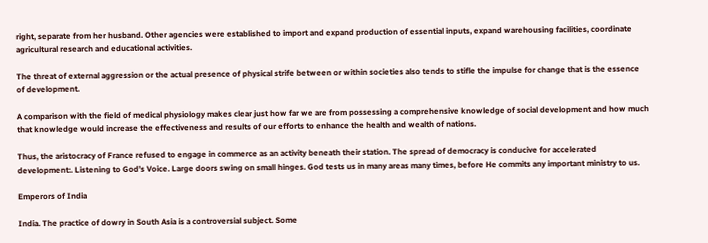right, separate from her husband. Other agencies were established to import and expand production of essential inputs, expand warehousing facilities, coordinate agricultural research and educational activities.

The threat of external aggression or the actual presence of physical strife between or within societies also tends to stifle the impulse for change that is the essence of development.

A comparison with the field of medical physiology makes clear just how far we are from possessing a comprehensive knowledge of social development and how much that knowledge would increase the effectiveness and results of our efforts to enhance the health and wealth of nations.

Thus, the aristocracy of France refused to engage in commerce as an activity beneath their station. The spread of democracy is conducive for accelerated development:. Listening to God’s Voice. Large doors swing on small hinges. God tests us in many areas many times, before He commits any important ministry to us.

Emperors of India

India. The practice of dowry in South Asia is a controversial subject. Some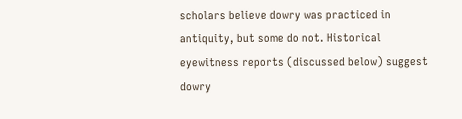scholars believe dowry was practiced in antiquity, but some do not. Historical eyewitness reports (discussed below) suggest dowry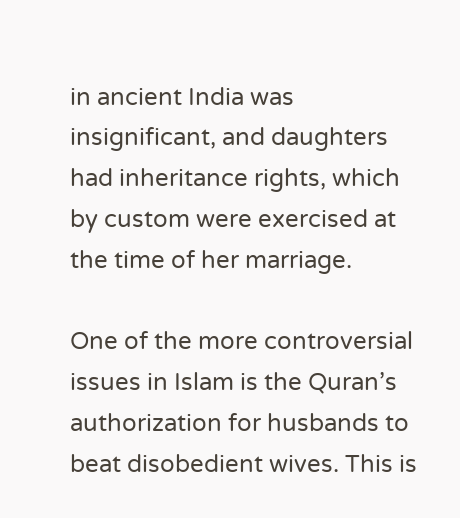in ancient India was insignificant, and daughters had inheritance rights, which by custom were exercised at the time of her marriage.

One of the more controversial issues in Islam is the Quran’s authorization for husbands to beat disobedient wives. This is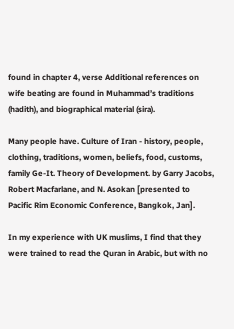found in chapter 4, verse Additional references on wife beating are found in Muhammad’s traditions (hadith), and biographical material (sira).

Many people have. Culture of Iran - history, people, clothing, traditions, women, beliefs, food, customs, family Ge-It. Theory of Development. by Garry Jacobs, Robert Macfarlane, and N. Asokan [presented to Pacific Rim Economic Conference, Bangkok, Jan].

In my experience with UK muslims, I find that they were trained to read the Quran in Arabic, but with no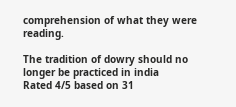comprehension of what they were reading.

The tradition of dowry should no longer be practiced in india
Rated 4/5 based on 31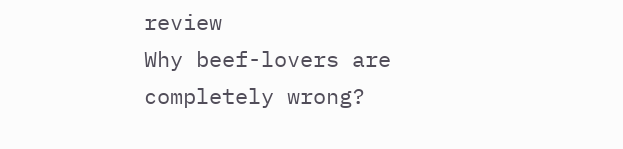review
Why beef-lovers are completely wrong?